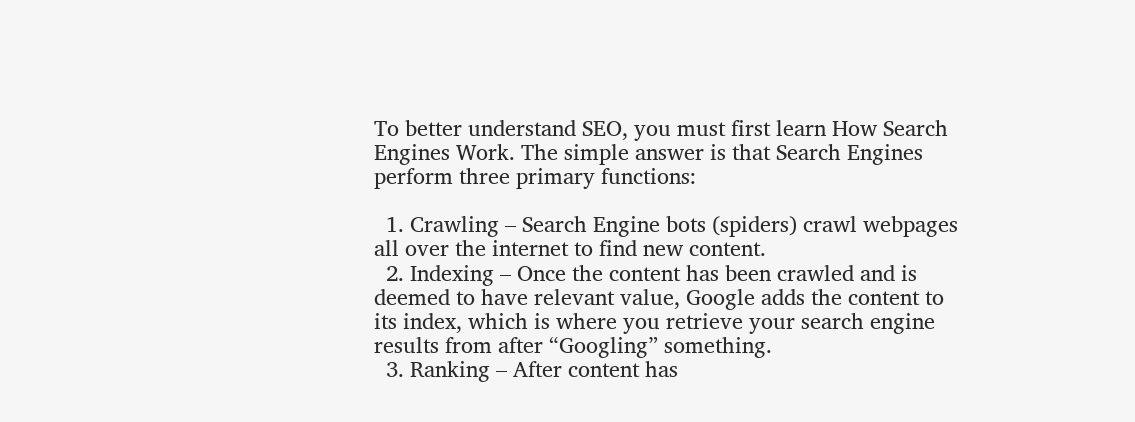To better understand SEO, you must first learn How Search Engines Work. The simple answer is that Search Engines perform three primary functions:

  1. Crawling – Search Engine bots (spiders) crawl webpages all over the internet to find new content.
  2. Indexing – Once the content has been crawled and is deemed to have relevant value, Google adds the content to its index, which is where you retrieve your search engine results from after “Googling” something.
  3. Ranking – After content has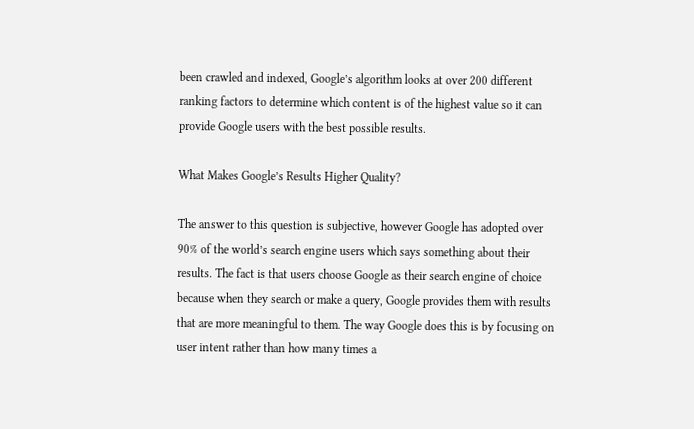been crawled and indexed, Google’s algorithm looks at over 200 different ranking factors to determine which content is of the highest value so it can provide Google users with the best possible results.

What Makes Google’s Results Higher Quality?

The answer to this question is subjective, however Google has adopted over 90% of the world’s search engine users which says something about their results. The fact is that users choose Google as their search engine of choice because when they search or make a query, Google provides them with results that are more meaningful to them. The way Google does this is by focusing on user intent rather than how many times a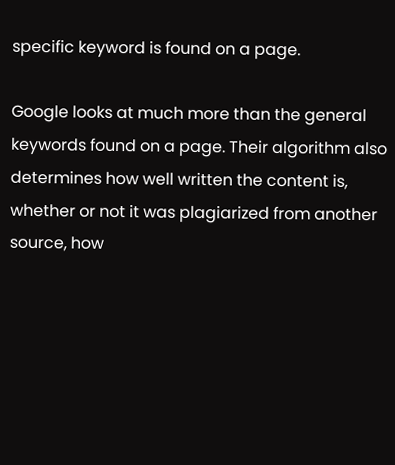specific keyword is found on a page.

Google looks at much more than the general keywords found on a page. Their algorithm also determines how well written the content is, whether or not it was plagiarized from another source, how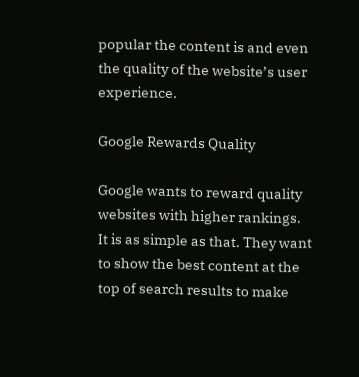popular the content is and even the quality of the website’s user experience.

Google Rewards Quality

Google wants to reward quality websites with higher rankings. It is as simple as that. They want to show the best content at the top of search results to make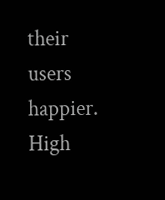their users happier. High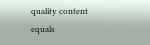quality content equals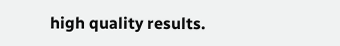high quality results.